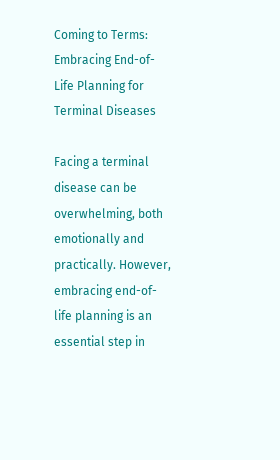Coming to Terms: Embracing End-of-Life Planning for Terminal Diseases

Facing a terminal disease can be overwhelming, both emotionally and practically. However, embracing end-of-life planning is an essential step in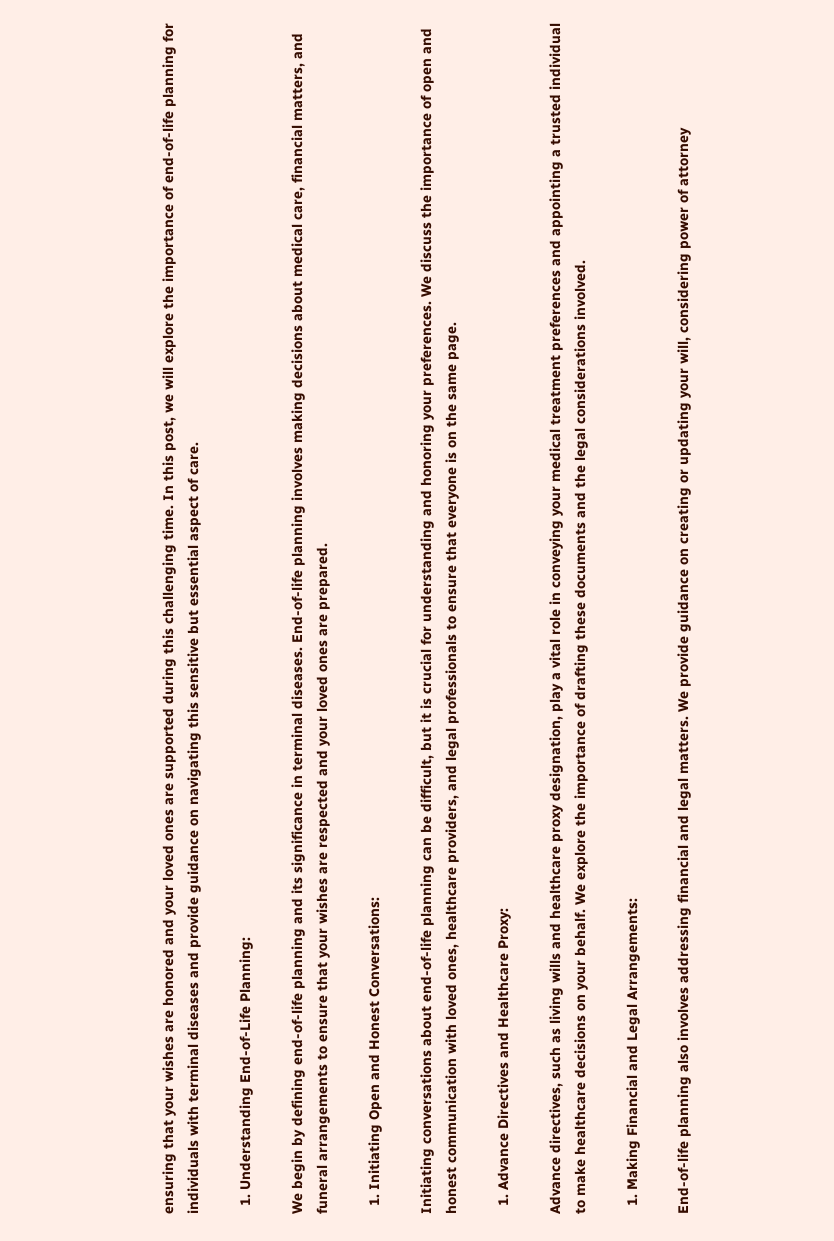ensuring that your wishes are honored and your loved ones are supported during this challenging time. In this post, we will explore the importance of end-of-life planning for individuals with terminal diseases and provide guidance on navigating this sensitive but essential aspect of care.

  1. Understanding End-of-Life Planning:

We begin by defining end-of-life planning and its significance in terminal diseases. End-of-life planning involves making decisions about medical care, financial matters, and funeral arrangements to ensure that your wishes are respected and your loved ones are prepared.

  1. Initiating Open and Honest Conversations:

Initiating conversations about end-of-life planning can be difficult, but it is crucial for understanding and honoring your preferences. We discuss the importance of open and honest communication with loved ones, healthcare providers, and legal professionals to ensure that everyone is on the same page.

  1. Advance Directives and Healthcare Proxy:

Advance directives, such as living wills and healthcare proxy designation, play a vital role in conveying your medical treatment preferences and appointing a trusted individual to make healthcare decisions on your behalf. We explore the importance of drafting these documents and the legal considerations involved.

  1. Making Financial and Legal Arrangements:

End-of-life planning also involves addressing financial and legal matters. We provide guidance on creating or updating your will, considering power of attorney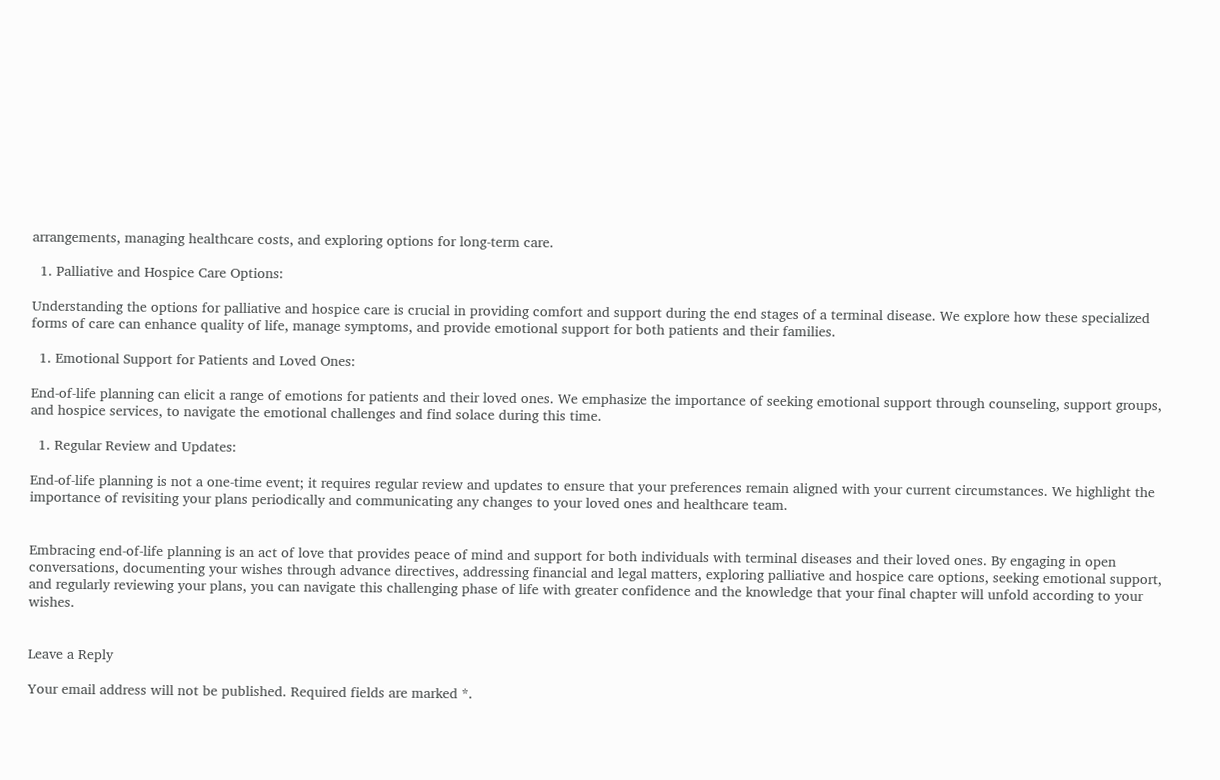arrangements, managing healthcare costs, and exploring options for long-term care.

  1. Palliative and Hospice Care Options:

Understanding the options for palliative and hospice care is crucial in providing comfort and support during the end stages of a terminal disease. We explore how these specialized forms of care can enhance quality of life, manage symptoms, and provide emotional support for both patients and their families.

  1. Emotional Support for Patients and Loved Ones:

End-of-life planning can elicit a range of emotions for patients and their loved ones. We emphasize the importance of seeking emotional support through counseling, support groups, and hospice services, to navigate the emotional challenges and find solace during this time.

  1. Regular Review and Updates:

End-of-life planning is not a one-time event; it requires regular review and updates to ensure that your preferences remain aligned with your current circumstances. We highlight the importance of revisiting your plans periodically and communicating any changes to your loved ones and healthcare team.


Embracing end-of-life planning is an act of love that provides peace of mind and support for both individuals with terminal diseases and their loved ones. By engaging in open conversations, documenting your wishes through advance directives, addressing financial and legal matters, exploring palliative and hospice care options, seeking emotional support, and regularly reviewing your plans, you can navigate this challenging phase of life with greater confidence and the knowledge that your final chapter will unfold according to your wishes.


Leave a Reply

Your email address will not be published. Required fields are marked *.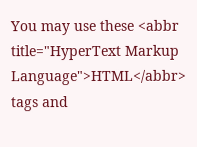You may use these <abbr title="HyperText Markup Language">HTML</abbr> tags and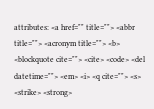attributes: <a href="" title=""> <abbr title=""> <acronym title=""> <b> <blockquote cite=""> <cite> <code> <del datetime=""> <em> <i> <q cite=""> <s> <strike> <strong>